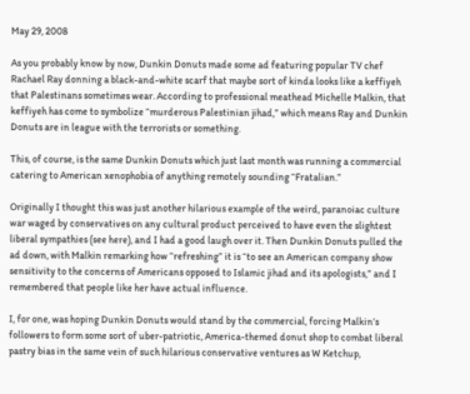May 29, 2008

As you probably know by now, Dunkin Donuts made some ad featuring popular TV chef Rachael Ray donning a black-and-white scarf that maybe sort of kinda looks like a keffiyeh that Palestinans sometimes wear. According to professional meathead Michelle Malkin, that keffiyeh has come to symbolize “murderous Palestinian jihad,” which means Ray and Dunkin Donuts are in league with the terrorists or something.

This, of course, is the same Dunkin Donuts which just last month was running a commercial catering to American xenophobia of anything remotely sounding “Fratalian.”

Originally I thought this was just another hilarious example of the weird, paranoiac culture war waged by conservatives on any cultural product perceived to have even the slightest liberal sympathies (see here), and I had a good laugh over it. Then Dunkin Donuts pulled the ad down, with Malkin remarking how “refreshing” it is “to see an American company show sensitivity to the concerns of Americans opposed to Islamic jihad and its apologists,” and I remembered that people like her have actual influence.

I, for one, was hoping Dunkin Donuts would stand by the commercial, forcing Malkin’s followers to form some sort of uber-patriotic, America-themed donut shop to combat liberal pastry bias in the same vein of such hilarious conservative ventures as W Ketchup,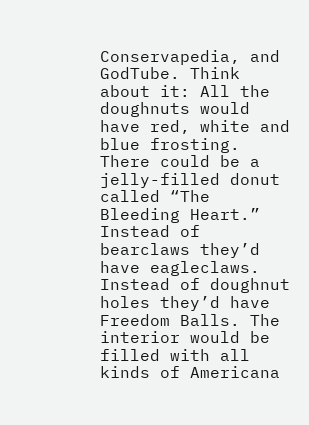Conservapedia, and GodTube. Think about it: All the doughnuts would have red, white and blue frosting. There could be a jelly-filled donut called “The Bleeding Heart.” Instead of bearclaws they’d have eagleclaws. Instead of doughnut holes they’d have Freedom Balls. The interior would be filled with all kinds of Americana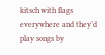kitsch with flags everywhere and they’d play songs by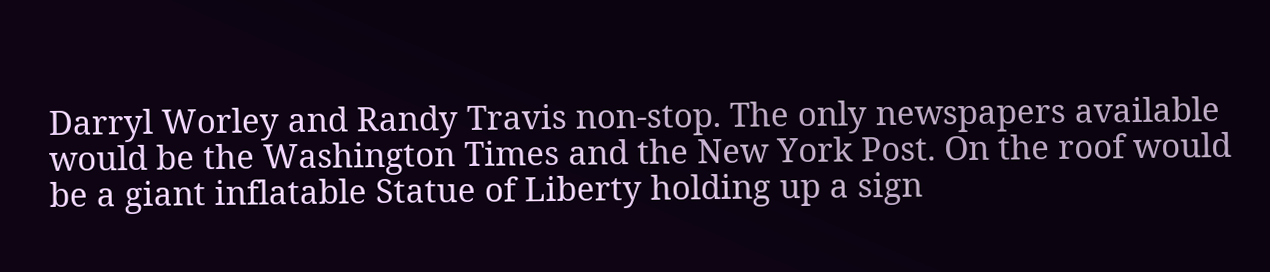Darryl Worley and Randy Travis non-stop. The only newspapers available would be the Washington Times and the New York Post. On the roof would be a giant inflatable Statue of Liberty holding up a sign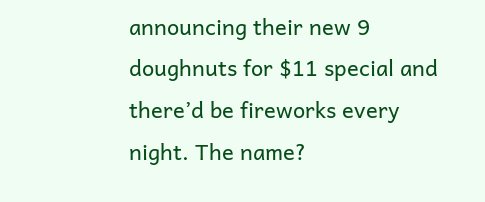announcing their new 9 doughnuts for $11 special and there’d be fireworks every night. The name?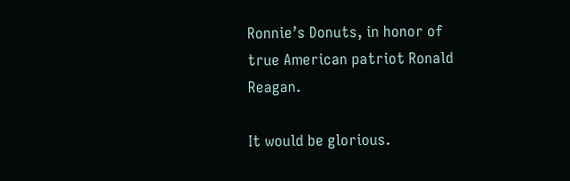Ronnie’s Donuts, in honor of true American patriot Ronald Reagan.

It would be glorious.